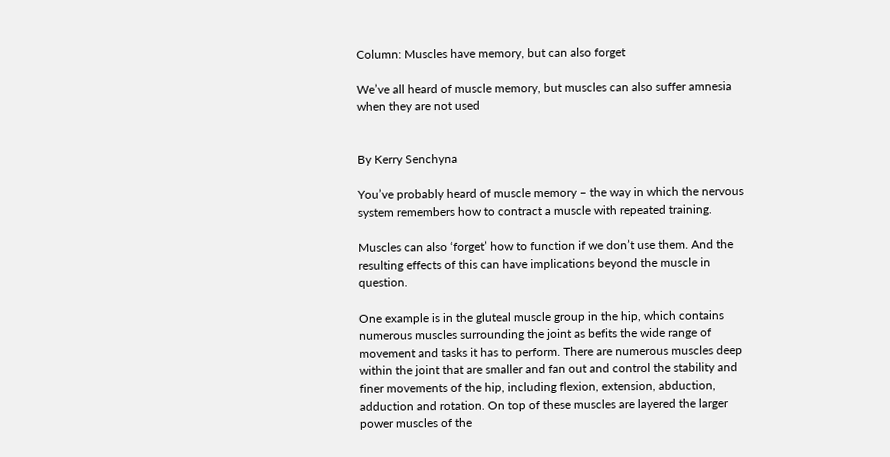Column: Muscles have memory, but can also forget

We’ve all heard of muscle memory, but muscles can also suffer amnesia when they are not used


By Kerry Senchyna

You’ve probably heard of muscle memory – the way in which the nervous system remembers how to contract a muscle with repeated training.

Muscles can also ‘forget’ how to function if we don’t use them. And the resulting effects of this can have implications beyond the muscle in question.

One example is in the gluteal muscle group in the hip, which contains numerous muscles surrounding the joint as befits the wide range of movement and tasks it has to perform. There are numerous muscles deep within the joint that are smaller and fan out and control the stability and finer movements of the hip, including flexion, extension, abduction, adduction and rotation. On top of these muscles are layered the larger power muscles of the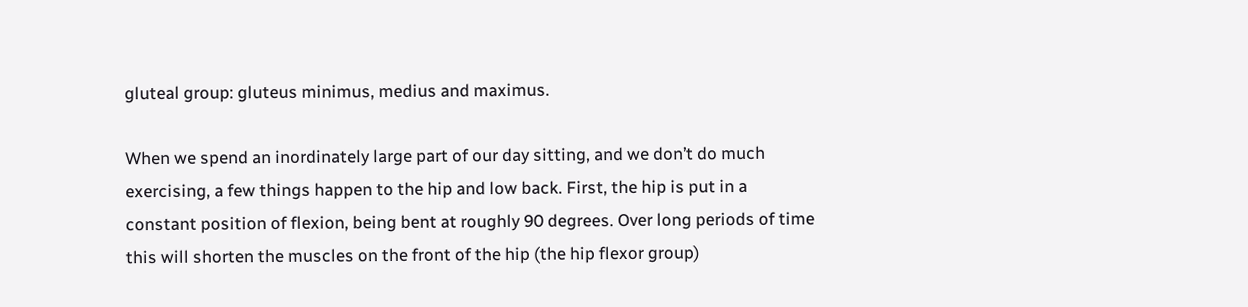gluteal group: gluteus minimus, medius and maximus.

When we spend an inordinately large part of our day sitting, and we don’t do much exercising, a few things happen to the hip and low back. First, the hip is put in a constant position of flexion, being bent at roughly 90 degrees. Over long periods of time this will shorten the muscles on the front of the hip (the hip flexor group)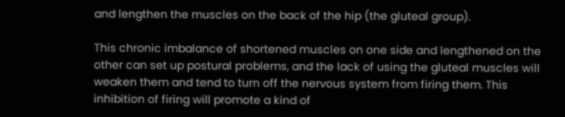and lengthen the muscles on the back of the hip (the gluteal group).

This chronic imbalance of shortened muscles on one side and lengthened on the other can set up postural problems, and the lack of using the gluteal muscles will weaken them and tend to turn off the nervous system from firing them. This inhibition of firing will promote a kind of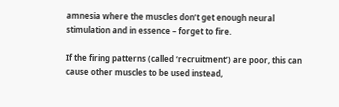amnesia where the muscles don’t get enough neural stimulation and in essence – forget to fire.

If the firing patterns (called ‘recruitment’) are poor, this can cause other muscles to be used instead,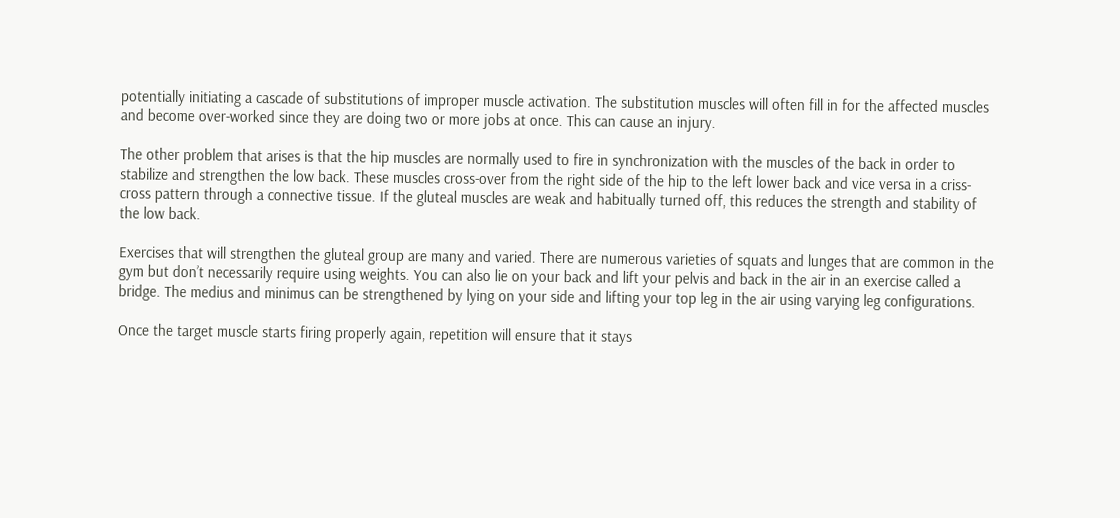potentially initiating a cascade of substitutions of improper muscle activation. The substitution muscles will often fill in for the affected muscles and become over-worked since they are doing two or more jobs at once. This can cause an injury.

The other problem that arises is that the hip muscles are normally used to fire in synchronization with the muscles of the back in order to stabilize and strengthen the low back. These muscles cross-over from the right side of the hip to the left lower back and vice versa in a criss-cross pattern through a connective tissue. If the gluteal muscles are weak and habitually turned off, this reduces the strength and stability of the low back.

Exercises that will strengthen the gluteal group are many and varied. There are numerous varieties of squats and lunges that are common in the gym but don’t necessarily require using weights. You can also lie on your back and lift your pelvis and back in the air in an exercise called a bridge. The medius and minimus can be strengthened by lying on your side and lifting your top leg in the air using varying leg configurations.

Once the target muscle starts firing properly again, repetition will ensure that it stays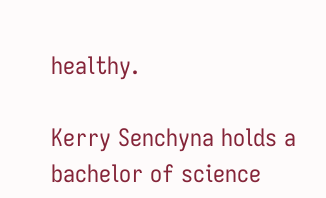healthy.

Kerry Senchyna holds a bachelor of science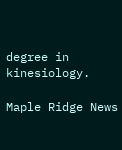degree in kinesiology.

Maple Ridge News